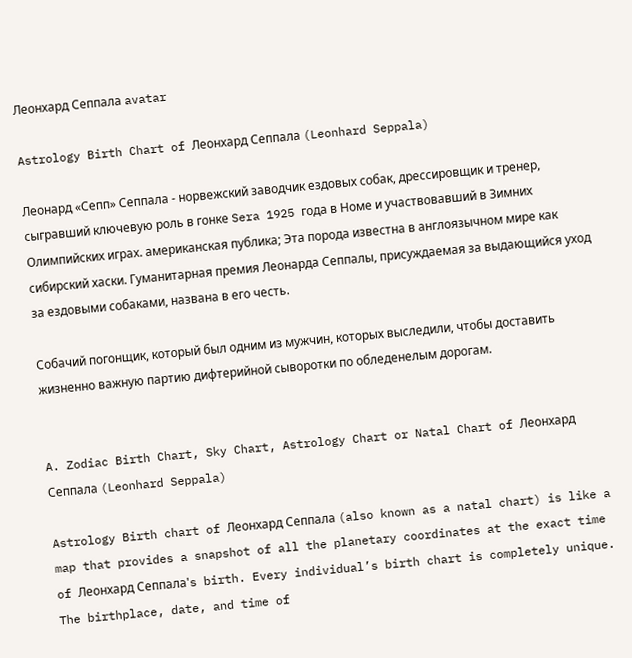Леонхард Сеппала avatar

Astrology Birth Chart of Леонхард Сеппала (Leonhard Seppala)

Леонард «Сепп» Сеппала - норвежский заводчик ездовых собак, дрессировщик и тренер, сыгравший ключевую роль в гонке Sera 1925 года в Номе и участвовавший в Зимних Олимпийских играх. американская публика; Эта порода известна в англоязычном мире как сибирский хаски. Гуманитарная премия Леонарда Сеппалы, присуждаемая за выдающийся уход за ездовыми собаками, названа в его честь.

Собачий погонщик, который был одним из мужчин, которых выследили, чтобы доставить жизненно важную партию дифтерийной сыворотки по обледенелым дорогам.


A. Zodiac Birth Chart, Sky Chart, Astrology Chart or Natal Chart of Леонхард Сеппала (Leonhard Seppala)

Astrology Birth chart of Леонхард Сеппала (also known as a natal chart) is like a map that provides a snapshot of all the planetary coordinates at the exact time of Леонхард Сеппала's birth. Every individual’s birth chart is completely unique. The birthplace, date, and time of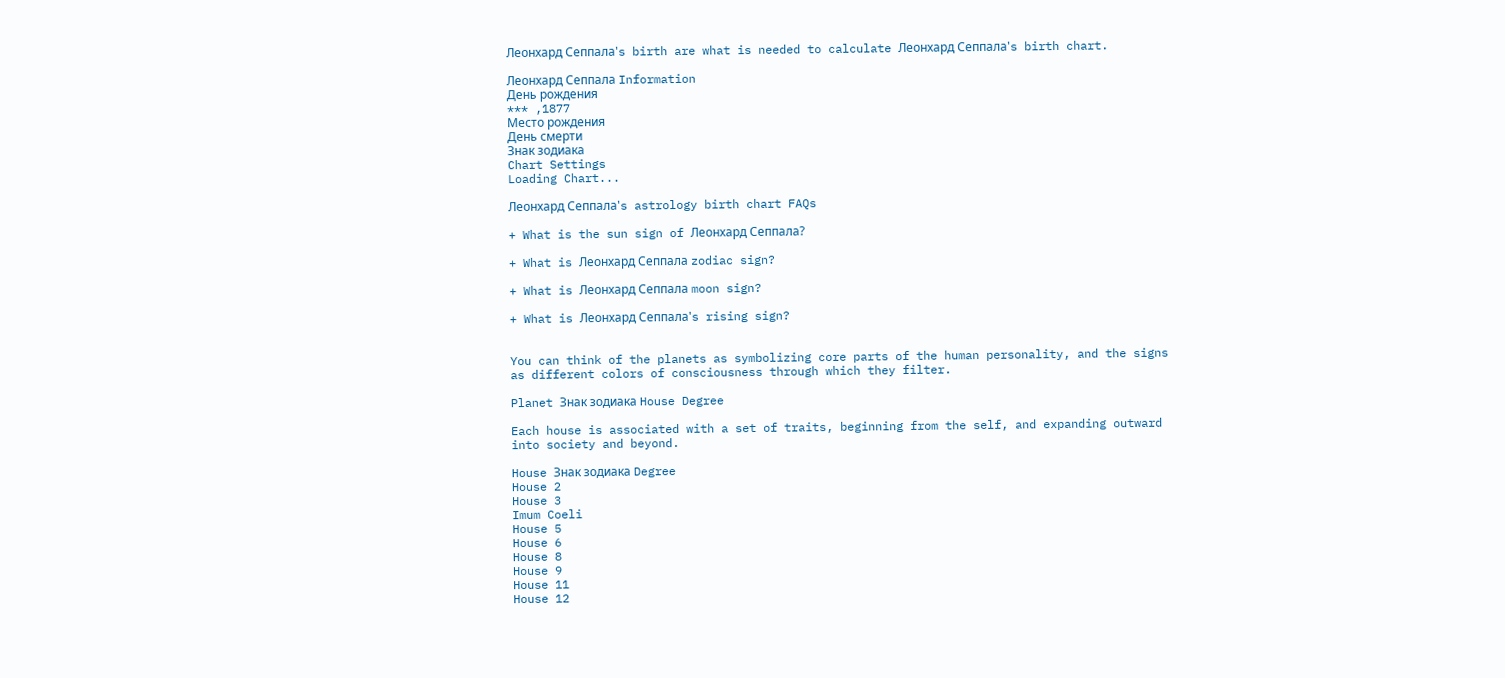Леонхард Сеппала's birth are what is needed to calculate Леонхард Сеппала's birth chart.

Леонхард Сеппала Information
День рождения
*** ,1877
Место рождения
День смерти
Знак зодиака
Chart Settings
Loading Chart...

Леонхард Сеппала's astrology birth chart FAQs

+ What is the sun sign of Леонхард Сеппала?

+ What is Леонхард Сеппала zodiac sign?

+ What is Леонхард Сеппала moon sign?

+ What is Леонхард Сеппала's rising sign?


You can think of the planets as symbolizing core parts of the human personality, and the signs as different colors of consciousness through which they filter.

Planet Знак зодиака House Degree

Each house is associated with a set of traits, beginning from the self, and expanding outward into society and beyond.

House Знак зодиака Degree
House 2
House 3
Imum Coeli
House 5
House 6
House 8
House 9
House 11
House 12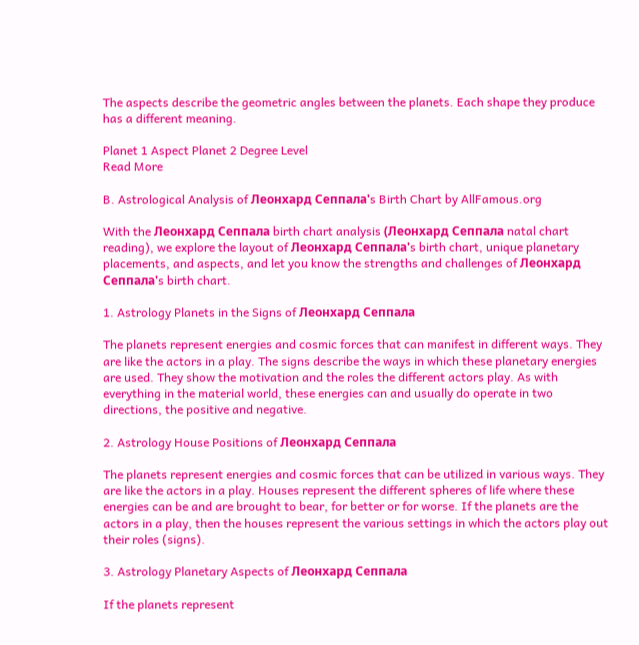The aspects describe the geometric angles between the planets. Each shape they produce has a different meaning.

Planet 1 Aspect Planet 2 Degree Level
Read More

B. Astrological Analysis of Леонхард Сеппала's Birth Chart by AllFamous.org

With the Леонхард Сеппала birth chart analysis (Леонхард Сеппала natal chart reading), we explore the layout of Леонхард Сеппала's birth chart, unique planetary placements, and aspects, and let you know the strengths and challenges of Леонхард Сеппала's birth chart.

1. Astrology Planets in the Signs of Леонхард Сеппала

The planets represent energies and cosmic forces that can manifest in different ways. They are like the actors in a play. The signs describe the ways in which these planetary energies are used. They show the motivation and the roles the different actors play. As with everything in the material world, these energies can and usually do operate in two directions, the positive and negative.

2. Astrology House Positions of Леонхард Сеппала

The planets represent energies and cosmic forces that can be utilized in various ways. They are like the actors in a play. Houses represent the different spheres of life where these energies can be and are brought to bear, for better or for worse. If the planets are the actors in a play, then the houses represent the various settings in which the actors play out their roles (signs).

3. Astrology Planetary Aspects of Леонхард Сеппала

If the planets represent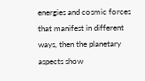energies and cosmic forces that manifest in different ways, then the planetary aspects show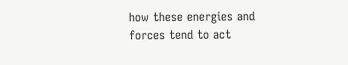how these energies and forces tend to act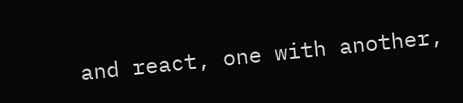and react, one with another,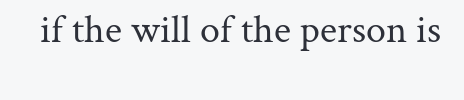if the will of the person is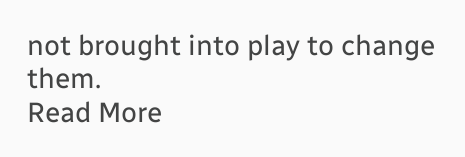not brought into play to change them.
Read More